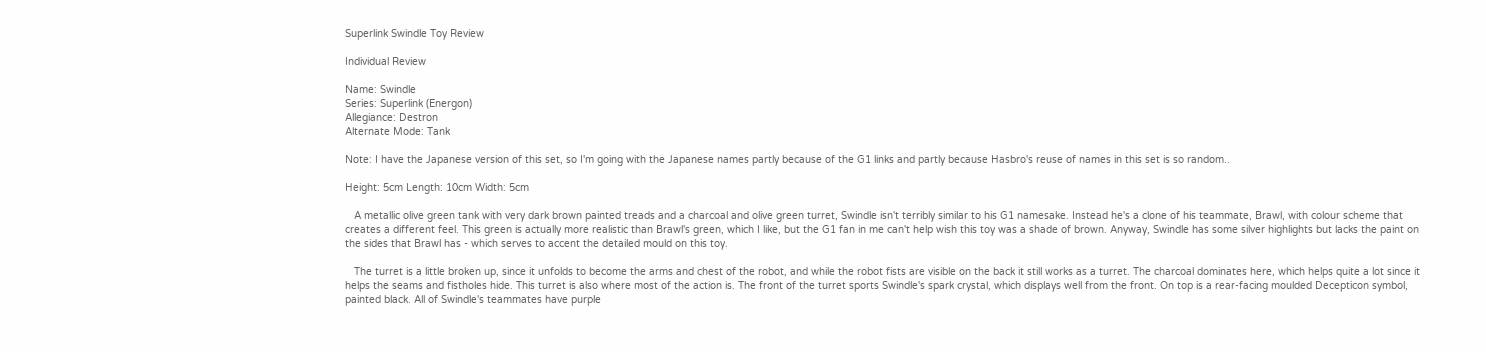Superlink Swindle Toy Review

Individual Review

Name: Swindle
Series: Superlink (Energon)
Allegiance: Destron
Alternate Mode: Tank

Note: I have the Japanese version of this set, so I'm going with the Japanese names partly because of the G1 links and partly because Hasbro's reuse of names in this set is so random..

Height: 5cm Length: 10cm Width: 5cm

   A metallic olive green tank with very dark brown painted treads and a charcoal and olive green turret, Swindle isn't terribly similar to his G1 namesake. Instead he's a clone of his teammate, Brawl, with colour scheme that creates a different feel. This green is actually more realistic than Brawl's green, which I like, but the G1 fan in me can't help wish this toy was a shade of brown. Anyway, Swindle has some silver highlights but lacks the paint on the sides that Brawl has - which serves to accent the detailed mould on this toy.

   The turret is a little broken up, since it unfolds to become the arms and chest of the robot, and while the robot fists are visible on the back it still works as a turret. The charcoal dominates here, which helps quite a lot since it helps the seams and fistholes hide. This turret is also where most of the action is. The front of the turret sports Swindle's spark crystal, which displays well from the front. On top is a rear-facing moulded Decepticon symbol, painted black. All of Swindle's teammates have purple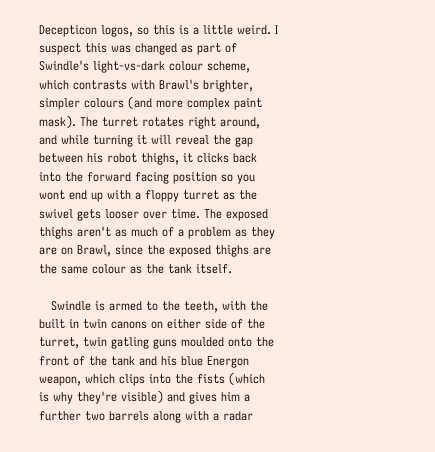Decepticon logos, so this is a little weird. I suspect this was changed as part of Swindle's light-vs-dark colour scheme, which contrasts with Brawl's brighter, simpler colours (and more complex paint mask). The turret rotates right around, and while turning it will reveal the gap between his robot thighs, it clicks back into the forward facing position so you wont end up with a floppy turret as the swivel gets looser over time. The exposed thighs aren't as much of a problem as they are on Brawl, since the exposed thighs are the same colour as the tank itself.

   Swindle is armed to the teeth, with the built in twin canons on either side of the turret, twin gatling guns moulded onto the front of the tank and his blue Energon weapon, which clips into the fists (which is why they're visible) and gives him a further two barrels along with a radar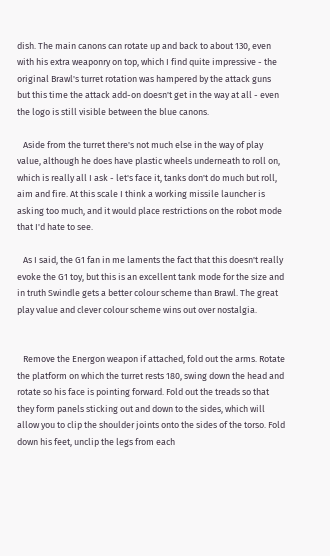dish. The main canons can rotate up and back to about 130, even with his extra weaponry on top, which I find quite impressive - the original Brawl's turret rotation was hampered by the attack guns but this time the attack add-on doesn't get in the way at all - even the logo is still visible between the blue canons.

   Aside from the turret there's not much else in the way of play value, although he does have plastic wheels underneath to roll on, which is really all I ask - let's face it, tanks don't do much but roll, aim and fire. At this scale I think a working missile launcher is asking too much, and it would place restrictions on the robot mode that I'd hate to see.

   As I said, the G1 fan in me laments the fact that this doesn't really evoke the G1 toy, but this is an excellent tank mode for the size and in truth Swindle gets a better colour scheme than Brawl. The great play value and clever colour scheme wins out over nostalgia.


   Remove the Energon weapon if attached, fold out the arms. Rotate the platform on which the turret rests 180, swing down the head and rotate so his face is pointing forward. Fold out the treads so that they form panels sticking out and down to the sides, which will allow you to clip the shoulder joints onto the sides of the torso. Fold down his feet, unclip the legs from each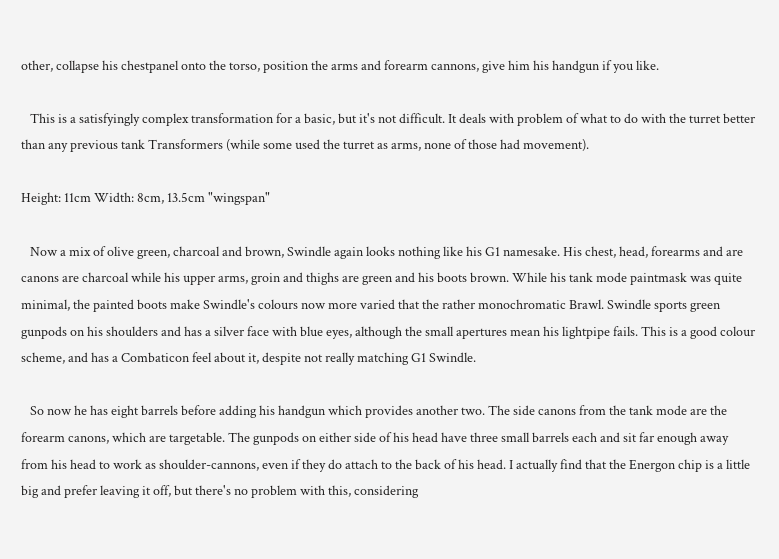other, collapse his chestpanel onto the torso, position the arms and forearm cannons, give him his handgun if you like.

   This is a satisfyingly complex transformation for a basic, but it's not difficult. It deals with problem of what to do with the turret better than any previous tank Transformers (while some used the turret as arms, none of those had movement).

Height: 11cm Width: 8cm, 13.5cm "wingspan"

   Now a mix of olive green, charcoal and brown, Swindle again looks nothing like his G1 namesake. His chest, head, forearms and are canons are charcoal while his upper arms, groin and thighs are green and his boots brown. While his tank mode paintmask was quite minimal, the painted boots make Swindle's colours now more varied that the rather monochromatic Brawl. Swindle sports green gunpods on his shoulders and has a silver face with blue eyes, although the small apertures mean his lightpipe fails. This is a good colour scheme, and has a Combaticon feel about it, despite not really matching G1 Swindle.

   So now he has eight barrels before adding his handgun which provides another two. The side canons from the tank mode are the forearm canons, which are targetable. The gunpods on either side of his head have three small barrels each and sit far enough away from his head to work as shoulder-cannons, even if they do attach to the back of his head. I actually find that the Energon chip is a little big and prefer leaving it off, but there's no problem with this, considering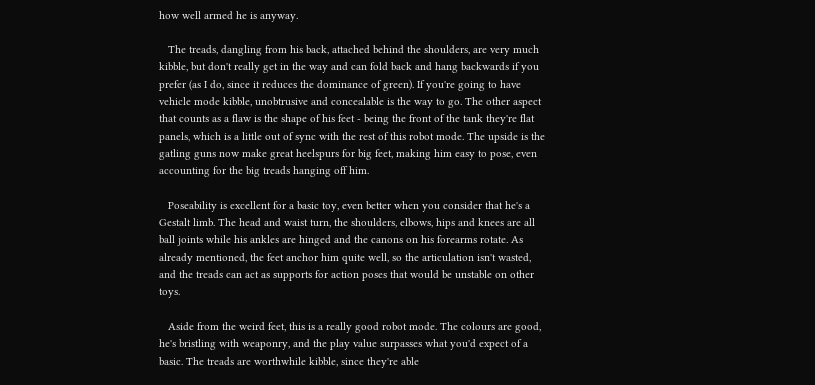how well armed he is anyway.

   The treads, dangling from his back, attached behind the shoulders, are very much kibble, but don't really get in the way and can fold back and hang backwards if you prefer (as I do, since it reduces the dominance of green). If you're going to have vehicle mode kibble, unobtrusive and concealable is the way to go. The other aspect that counts as a flaw is the shape of his feet - being the front of the tank they're flat panels, which is a little out of sync with the rest of this robot mode. The upside is the gatling guns now make great heelspurs for big feet, making him easy to pose, even accounting for the big treads hanging off him.

   Poseability is excellent for a basic toy, even better when you consider that he's a Gestalt limb. The head and waist turn, the shoulders, elbows, hips and knees are all ball joints while his ankles are hinged and the canons on his forearms rotate. As already mentioned, the feet anchor him quite well, so the articulation isn't wasted, and the treads can act as supports for action poses that would be unstable on other toys.

   Aside from the weird feet, this is a really good robot mode. The colours are good, he's bristling with weaponry, and the play value surpasses what you'd expect of a basic. The treads are worthwhile kibble, since they're able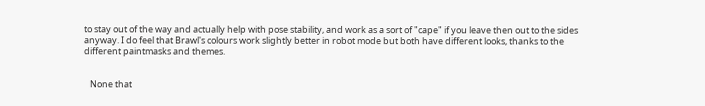to stay out of the way and actually help with pose stability, and work as a sort of "cape" if you leave then out to the sides anyway. I do feel that Brawl's colours work slightly better in robot mode but both have different looks, thanks to the different paintmasks and themes.


   None that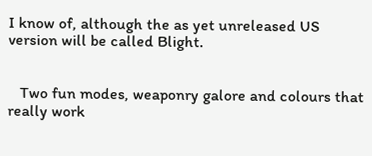I know of, although the as yet unreleased US version will be called Blight.


   Two fun modes, weaponry galore and colours that really work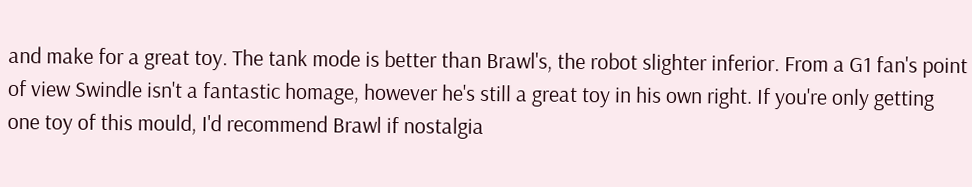and make for a great toy. The tank mode is better than Brawl's, the robot slighter inferior. From a G1 fan's point of view Swindle isn't a fantastic homage, however he's still a great toy in his own right. If you're only getting one toy of this mould, I'd recommend Brawl if nostalgia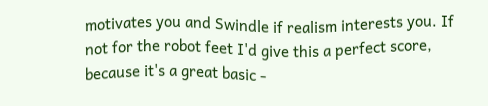motivates you and Swindle if realism interests you. If not for the robot feet I'd give this a perfect score, because it's a great basic -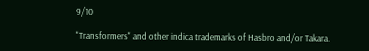9/10

"Transformers" and other indica trademarks of Hasbro and/or Takara.